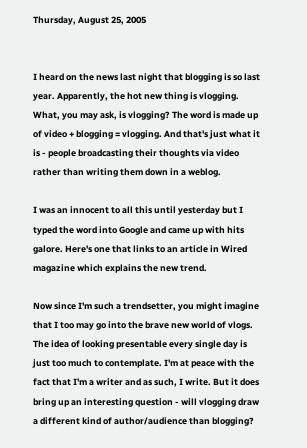Thursday, August 25, 2005


I heard on the news last night that blogging is so last year. Apparently, the hot new thing is vlogging. What, you may ask, is vlogging? The word is made up of video + blogging = vlogging. And that's just what it is - people broadcasting their thoughts via video rather than writing them down in a weblog.

I was an innocent to all this until yesterday but I typed the word into Google and came up with hits galore. Here's one that links to an article in Wired magazine which explains the new trend.

Now since I'm such a trendsetter, you might imagine that I too may go into the brave new world of vlogs. The idea of looking presentable every single day is just too much to contemplate. I'm at peace with the fact that I'm a writer and as such, I write. But it does bring up an interesting question - will vlogging draw a different kind of author/audience than blogging?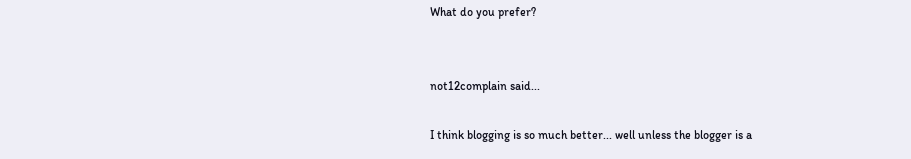What do you prefer?


not12complain said...

I think blogging is so much better... well unless the blogger is a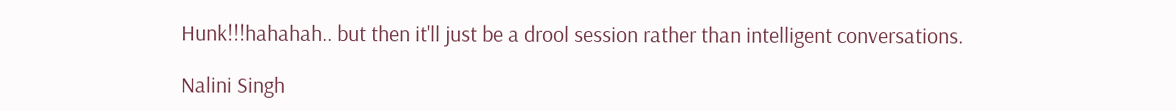Hunk!!!hahahah.. but then it'll just be a drool session rather than intelligent conversations.

Nalini Singh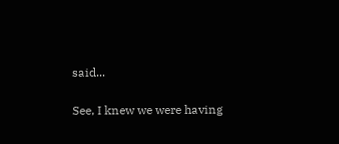said...

See, I knew we were having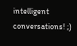intelligent conversations! ;)